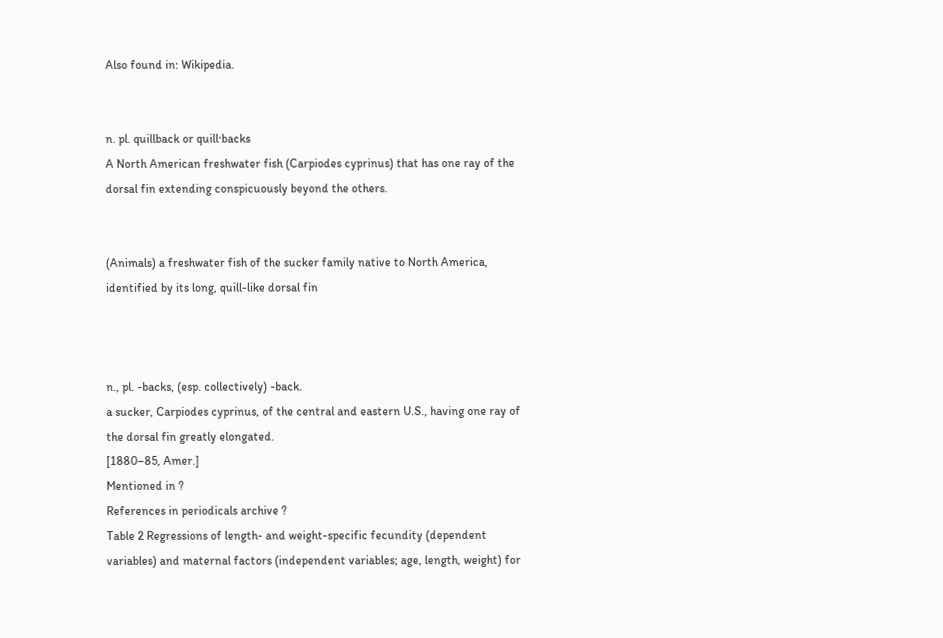Also found in: Wikipedia.


n. pl. quillback or quill·backs
A North American freshwater fish (Carpiodes cyprinus) that has one ray of the dorsal fin extending conspicuously beyond the others.


(Animals) a freshwater fish of the sucker family native to North America, identified by its long, quill-like dorsal fin



n., pl. -backs, (esp. collectively) -back.
a sucker, Carpiodes cyprinus, of the central and eastern U.S., having one ray of the dorsal fin greatly elongated.
[1880–85, Amer.]
Mentioned in ?
References in periodicals archive ?
Table 2 Regressions of length- and weight-specific fecundity (dependent variables) and maternal factors (independent variables; age, length, weight) for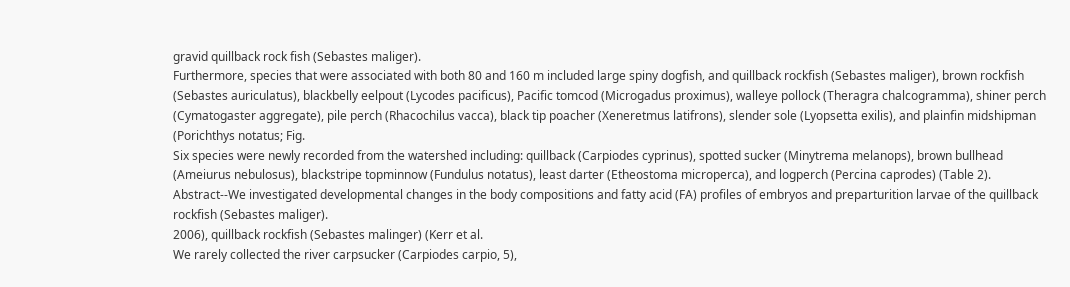gravid quillback rock fish (Sebastes maliger).
Furthermore, species that were associated with both 80 and 160 m included large spiny dogfish, and quillback rockfish (Sebastes maliger), brown rockfish (Sebastes auriculatus), blackbelly eelpout (Lycodes pacificus), Pacific tomcod (Microgadus proximus), walleye pollock (Theragra chalcogramma), shiner perch (Cymatogaster aggregate), pile perch (Rhacochilus vacca), black tip poacher (Xeneretmus latifrons), slender sole (Lyopsetta exilis), and plainfin midshipman (Porichthys notatus; Fig.
Six species were newly recorded from the watershed including: quillback (Carpiodes cyprinus), spotted sucker (Minytrema melanops), brown bullhead (Ameiurus nebulosus), blackstripe topminnow (Fundulus notatus), least darter (Etheostoma microperca), and logperch (Percina caprodes) (Table 2).
Abstract--We investigated developmental changes in the body compositions and fatty acid (FA) profiles of embryos and preparturition larvae of the quillback rockfish (Sebastes maliger).
2006), quillback rockfish (Sebastes malinger) (Kerr et al.
We rarely collected the river carpsucker (Carpiodes carpio, 5),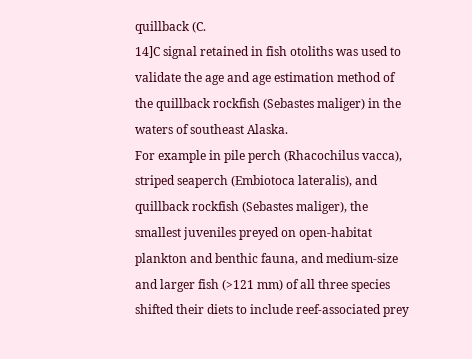quillback (C.
14]C signal retained in fish otoliths was used to validate the age and age estimation method of the quillback rockfish (Sebastes maliger) in the waters of southeast Alaska.
For example in pile perch (Rhacochilus vacca), striped seaperch (Embiotoca lateralis), and quillback rockfish (Sebastes maliger), the smallest juveniles preyed on open-habitat plankton and benthic fauna, and medium-size and larger fish (>121 mm) of all three species shifted their diets to include reef-associated prey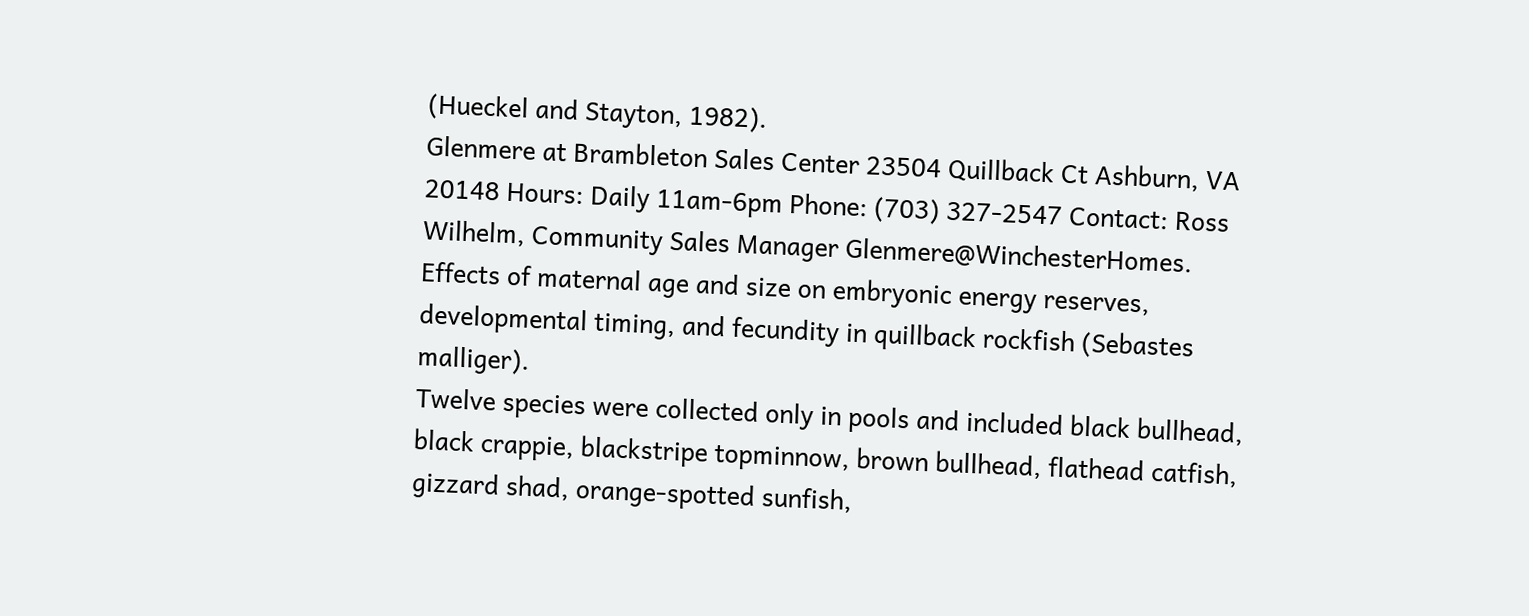(Hueckel and Stayton, 1982).
Glenmere at Brambleton Sales Center 23504 Quillback Ct Ashburn, VA 20148 Hours: Daily 11am-6pm Phone: (703) 327-2547 Contact: Ross Wilhelm, Community Sales Manager Glenmere@WinchesterHomes.
Effects of maternal age and size on embryonic energy reserves, developmental timing, and fecundity in quillback rockfish (Sebastes malliger).
Twelve species were collected only in pools and included black bullhead, black crappie, blackstripe topminnow, brown bullhead, flathead catfish, gizzard shad, orange-spotted sunfish,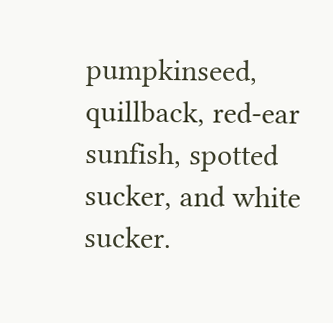pumpkinseed, quillback, red-ear sunfish, spotted sucker, and white sucker.